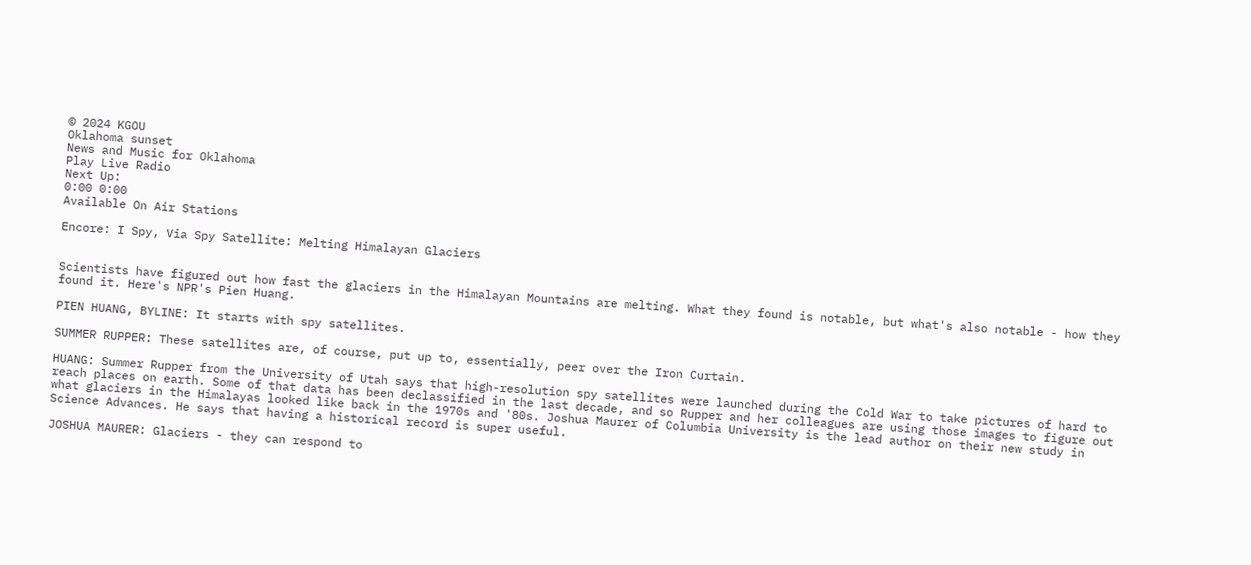© 2024 KGOU
Oklahoma sunset
News and Music for Oklahoma
Play Live Radio
Next Up:
0:00 0:00
Available On Air Stations

Encore: I Spy, Via Spy Satellite: Melting Himalayan Glaciers


Scientists have figured out how fast the glaciers in the Himalayan Mountains are melting. What they found is notable, but what's also notable - how they found it. Here's NPR's Pien Huang.

PIEN HUANG, BYLINE: It starts with spy satellites.

SUMMER RUPPER: These satellites are, of course, put up to, essentially, peer over the Iron Curtain.

HUANG: Summer Rupper from the University of Utah says that high-resolution spy satellites were launched during the Cold War to take pictures of hard to reach places on earth. Some of that data has been declassified in the last decade, and so Rupper and her colleagues are using those images to figure out what glaciers in the Himalayas looked like back in the 1970s and '80s. Joshua Maurer of Columbia University is the lead author on their new study in Science Advances. He says that having a historical record is super useful.

JOSHUA MAURER: Glaciers - they can respond to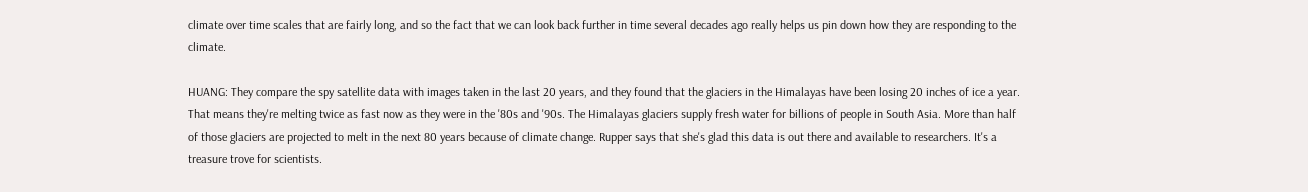climate over time scales that are fairly long, and so the fact that we can look back further in time several decades ago really helps us pin down how they are responding to the climate.

HUANG: They compare the spy satellite data with images taken in the last 20 years, and they found that the glaciers in the Himalayas have been losing 20 inches of ice a year. That means they're melting twice as fast now as they were in the '80s and '90s. The Himalayas glaciers supply fresh water for billions of people in South Asia. More than half of those glaciers are projected to melt in the next 80 years because of climate change. Rupper says that she's glad this data is out there and available to researchers. It's a treasure trove for scientists.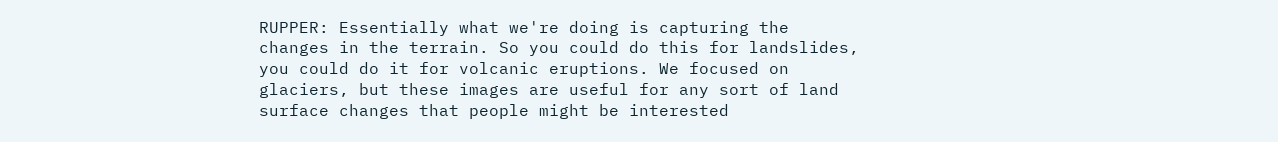RUPPER: Essentially what we're doing is capturing the changes in the terrain. So you could do this for landslides, you could do it for volcanic eruptions. We focused on glaciers, but these images are useful for any sort of land surface changes that people might be interested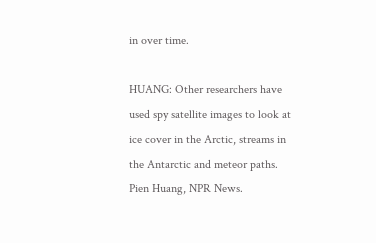in over time.

HUANG: Other researchers have used spy satellite images to look at ice cover in the Arctic, streams in the Antarctic and meteor paths. Pien Huang, NPR News.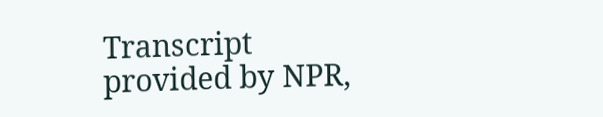Transcript provided by NPR,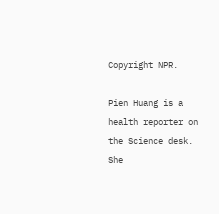Copyright NPR.

Pien Huang is a health reporter on the Science desk. She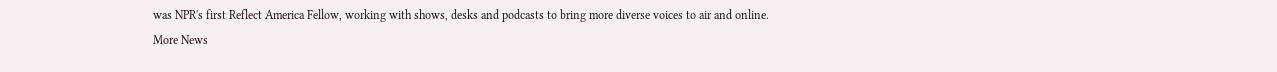was NPR's first Reflect America Fellow, working with shows, desks and podcasts to bring more diverse voices to air and online.
More News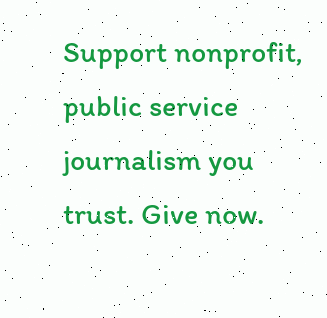Support nonprofit, public service journalism you trust. Give now.